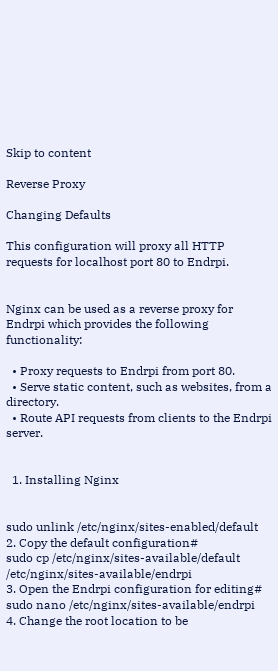Skip to content

Reverse Proxy

Changing Defaults

This configuration will proxy all HTTP requests for localhost port 80 to Endrpi.


Nginx can be used as a reverse proxy for Endrpi which provides the following functionality:

  • Proxy requests to Endrpi from port 80.
  • Serve static content, such as websites, from a directory.
  • Route API requests from clients to the Endrpi server.


  1. Installing Nginx


sudo unlink /etc/nginx/sites-enabled/default
2. Copy the default configuration#
sudo cp /etc/nginx/sites-available/default /etc/nginx/sites-available/endrpi
3. Open the Endrpi configuration for editing#
sudo nano /etc/nginx/sites-available/endrpi
4. Change the root location to be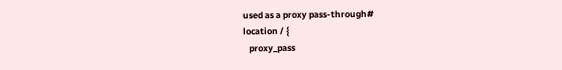used as a proxy pass-through#
location / {
   proxy_pass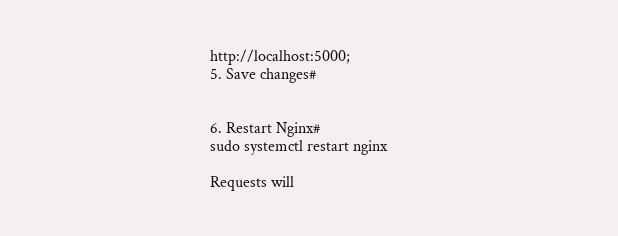http://localhost:5000;
5. Save changes#


6. Restart Nginx#
sudo systemctl restart nginx

Requests will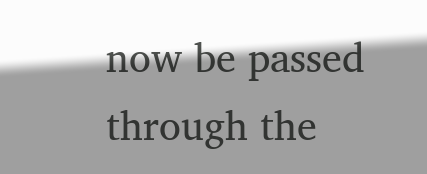now be passed through the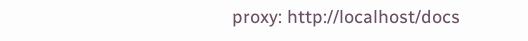proxy: http://localhost/docs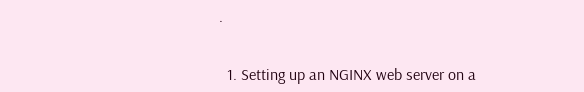.


  1. Setting up an NGINX web server on a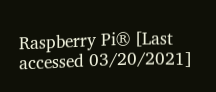Raspberry Pi® [Last accessed 03/20/2021]